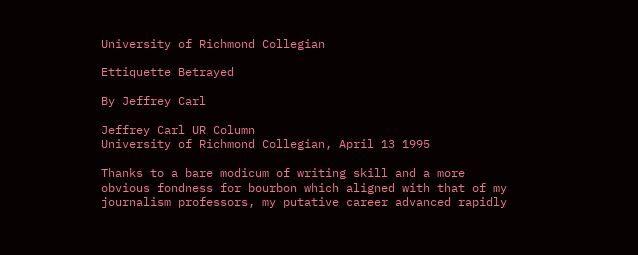University of Richmond Collegian

Ettiquette Betrayed

By Jeffrey Carl

Jeffrey Carl UR Column
University of Richmond Collegian, April 13 1995

Thanks to a bare modicum of writing skill and a more obvious fondness for bourbon which aligned with that of my journalism professors, my putative career advanced rapidly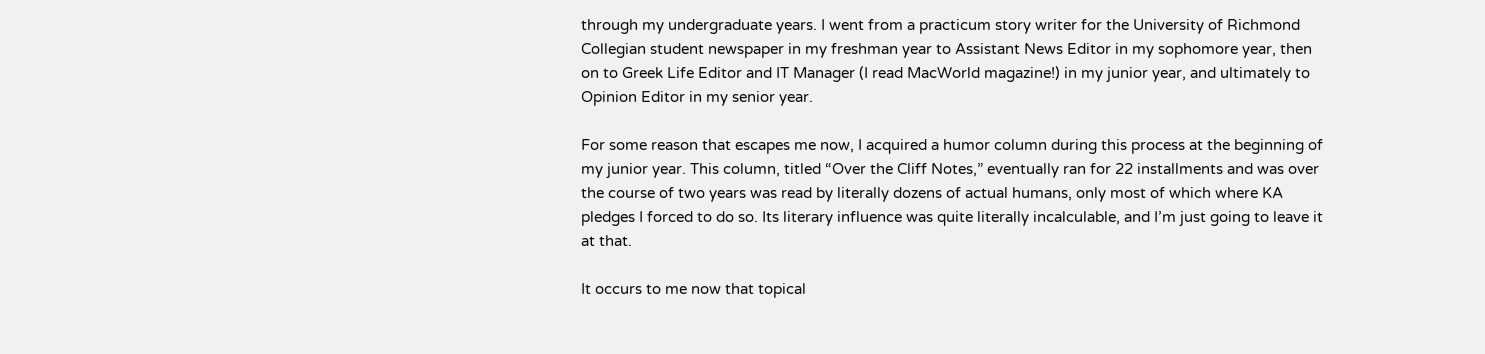through my undergraduate years. I went from a practicum story writer for the University of Richmond Collegian student newspaper in my freshman year to Assistant News Editor in my sophomore year, then on to Greek Life Editor and IT Manager (I read MacWorld magazine!) in my junior year, and ultimately to Opinion Editor in my senior year.

For some reason that escapes me now, I acquired a humor column during this process at the beginning of my junior year. This column, titled “Over the Cliff Notes,” eventually ran for 22 installments and was over the course of two years was read by literally dozens of actual humans, only most of which where KA pledges I forced to do so. Its literary influence was quite literally incalculable, and I’m just going to leave it at that.

It occurs to me now that topical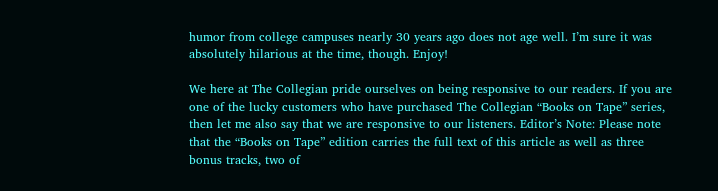humor from college campuses nearly 30 years ago does not age well. I’m sure it was absolutely hilarious at the time, though. Enjoy!

We here at The Collegian pride ourselves on being responsive to our readers. If you are one of the lucky customers who have purchased The Collegian “Books on Tape” series, then let me also say that we are responsive to our listeners. Editor’s Note: Please note that the “Books on Tape” edition carries the full text of this article as well as three bonus tracks, two of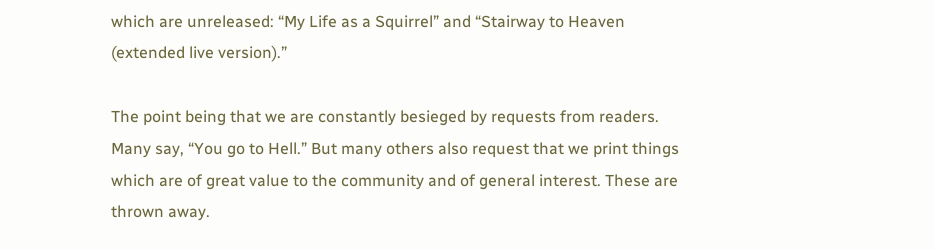which are unreleased: “My Life as a Squirrel” and “Stairway to Heaven (extended live version).”

The point being that we are constantly besieged by requests from readers. Many say, “You go to Hell.” But many others also request that we print things which are of great value to the community and of general interest. These are thrown away.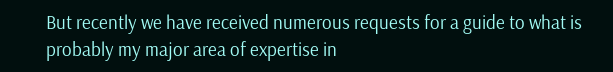But recently we have received numerous requests for a guide to what is probably my major area of expertise in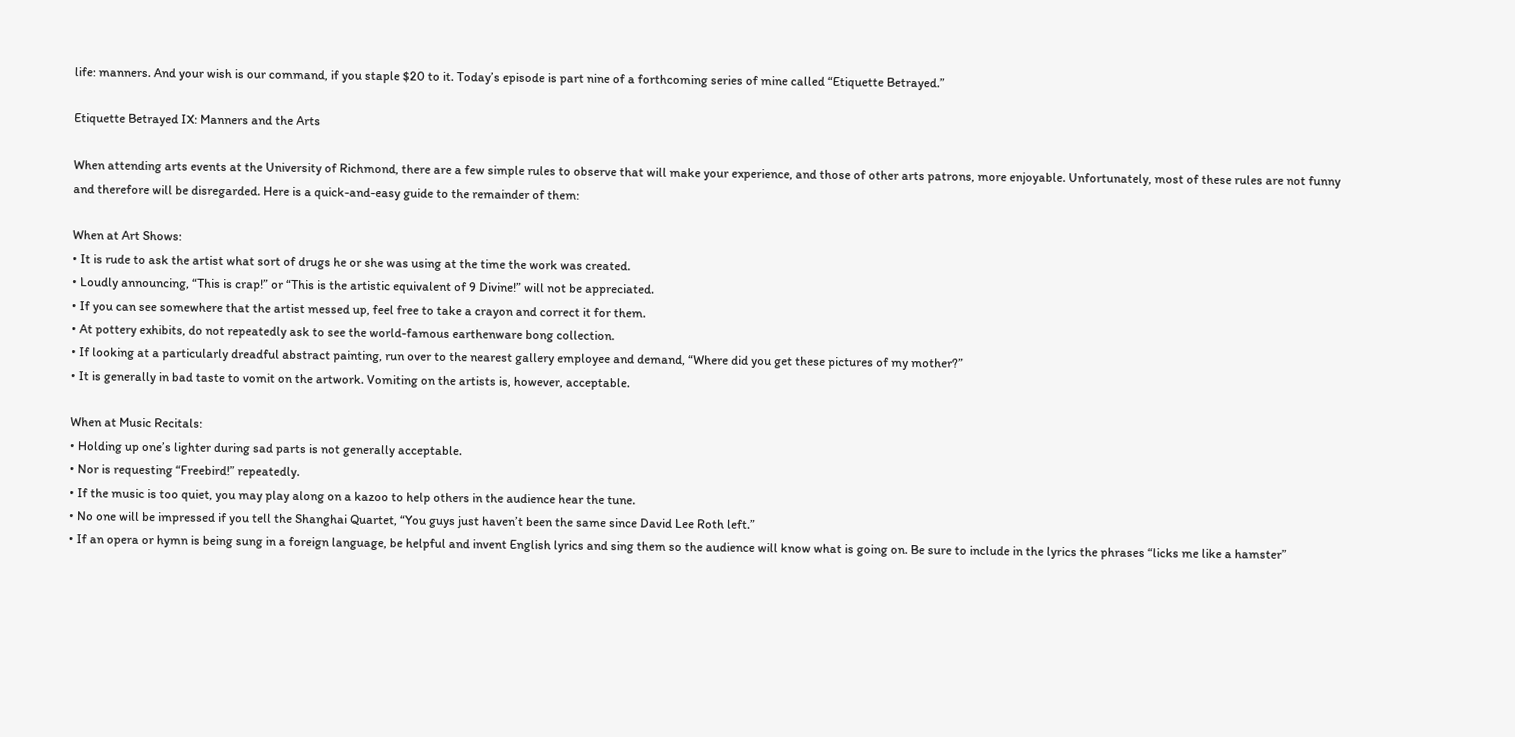life: manners. And your wish is our command, if you staple $20 to it. Today’s episode is part nine of a forthcoming series of mine called “Etiquette Betrayed.”

Etiquette Betrayed IX: Manners and the Arts

When attending arts events at the University of Richmond, there are a few simple rules to observe that will make your experience, and those of other arts patrons, more enjoyable. Unfortunately, most of these rules are not funny and therefore will be disregarded. Here is a quick-and-easy guide to the remainder of them:

When at Art Shows:
• It is rude to ask the artist what sort of drugs he or she was using at the time the work was created.
• Loudly announcing, “This is crap!” or “This is the artistic equivalent of 9 Divine!” will not be appreciated.
• If you can see somewhere that the artist messed up, feel free to take a crayon and correct it for them.
• At pottery exhibits, do not repeatedly ask to see the world-famous earthenware bong collection.
• If looking at a particularly dreadful abstract painting, run over to the nearest gallery employee and demand, “Where did you get these pictures of my mother?”
• It is generally in bad taste to vomit on the artwork. Vomiting on the artists is, however, acceptable.

When at Music Recitals:
• Holding up one’s lighter during sad parts is not generally acceptable.
• Nor is requesting “Freebird!” repeatedly.
• If the music is too quiet, you may play along on a kazoo to help others in the audience hear the tune.
• No one will be impressed if you tell the Shanghai Quartet, “You guys just haven’t been the same since David Lee Roth left.”
• If an opera or hymn is being sung in a foreign language, be helpful and invent English lyrics and sing them so the audience will know what is going on. Be sure to include in the lyrics the phrases “licks me like a hamster”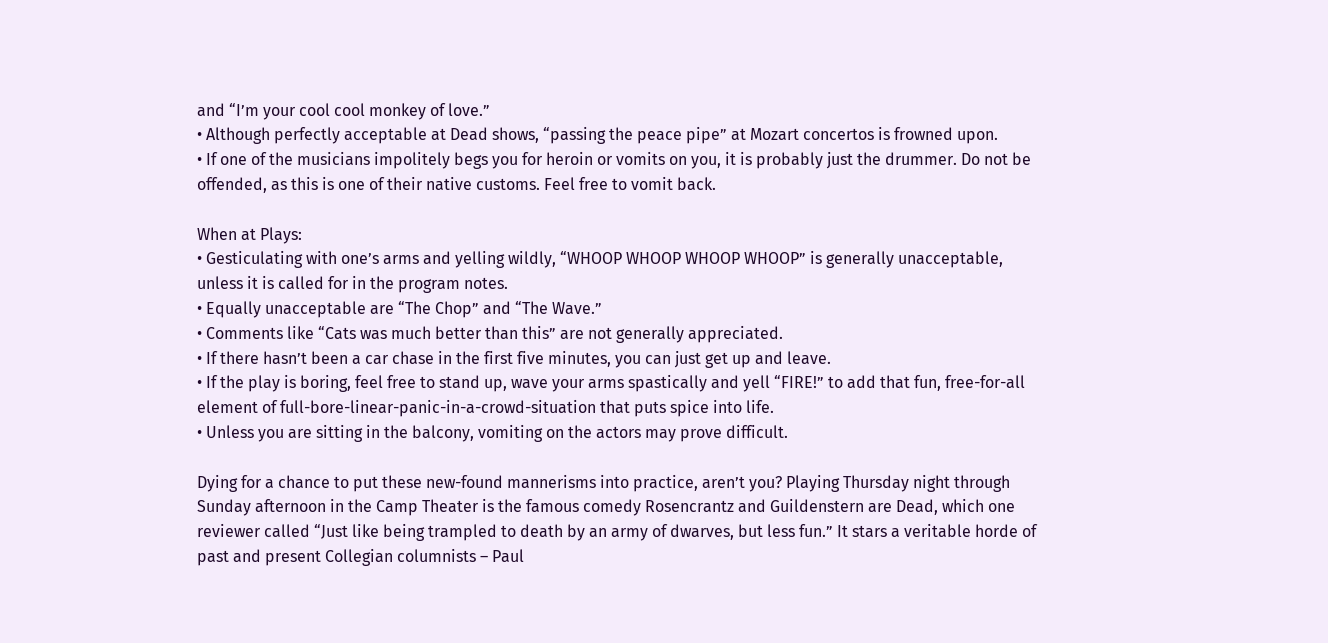and “I’m your cool cool monkey of love.”
• Although perfectly acceptable at Dead shows, “passing the peace pipe” at Mozart concertos is frowned upon.
• If one of the musicians impolitely begs you for heroin or vomits on you, it is probably just the drummer. Do not be offended, as this is one of their native customs. Feel free to vomit back.

When at Plays:
• Gesticulating with one’s arms and yelling wildly, “WHOOP WHOOP WHOOP WHOOP” is generally unacceptable, unless it is called for in the program notes.
• Equally unacceptable are “The Chop” and “The Wave.”
• Comments like “Cats was much better than this” are not generally appreciated.
• If there hasn’t been a car chase in the first five minutes, you can just get up and leave.
• If the play is boring, feel free to stand up, wave your arms spastically and yell “FIRE!” to add that fun, free-for-all element of full-bore-linear-panic-in-a-crowd-situation that puts spice into life.
• Unless you are sitting in the balcony, vomiting on the actors may prove difficult.

Dying for a chance to put these new-found mannerisms into practice, aren’t you? Playing Thursday night through Sunday afternoon in the Camp Theater is the famous comedy Rosencrantz and Guildenstern are Dead, which one reviewer called “Just like being trampled to death by an army of dwarves, but less fun.” It stars a veritable horde of past and present Collegian columnists – Paul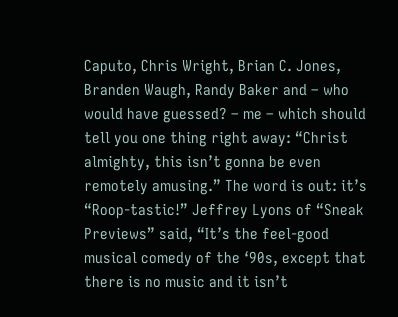Caputo, Chris Wright, Brian C. Jones, Branden Waugh, Randy Baker and – who would have guessed? – me – which should tell you one thing right away: “Christ almighty, this isn’t gonna be even remotely amusing.” The word is out: it’s “Roop-tastic!” Jeffrey Lyons of “Sneak Previews” said, “It’s the feel-good musical comedy of the ‘90s, except that there is no music and it isn’t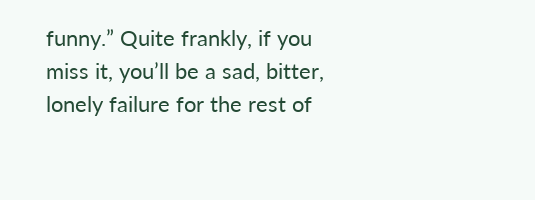funny.” Quite frankly, if you miss it, you’ll be a sad, bitter, lonely failure for the rest of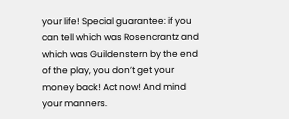your life! Special guarantee: if you can tell which was Rosencrantz and which was Guildenstern by the end of the play, you don’t get your money back! Act now! And mind your manners.